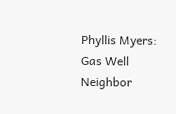Phyllis Myers: Gas Well Neighbor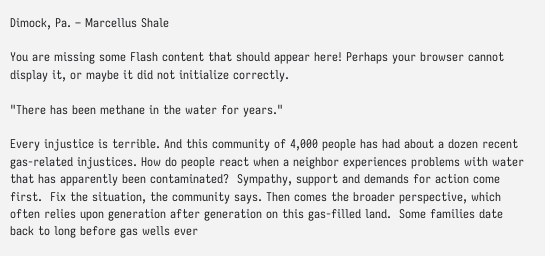Dimock, Pa. – Marcellus Shale

You are missing some Flash content that should appear here! Perhaps your browser cannot display it, or maybe it did not initialize correctly.

"There has been methane in the water for years."

Every injustice is terrible. And this community of 4,000 people has had about a dozen recent gas-related injustices. How do people react when a neighbor experiences problems with water that has apparently been contaminated?  Sympathy, support and demands for action come first.  Fix the situation, the community says. Then comes the broader perspective, which often relies upon generation after generation on this gas-filled land.  Some families date back to long before gas wells ever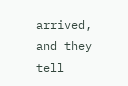arrived, and they tell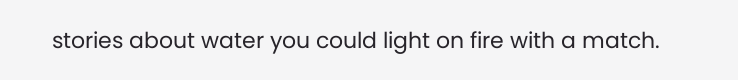stories about water you could light on fire with a match.